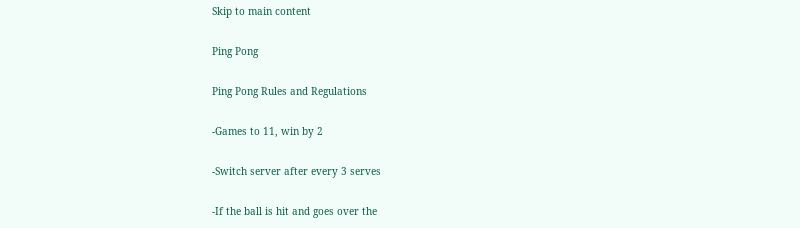Skip to main content

Ping Pong

Ping Pong Rules and Regulations

-Games to 11, win by 2

-Switch server after every 3 serves

-If the ball is hit and goes over the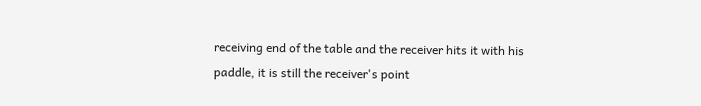receiving end of the table and the receiver hits it with his paddle, it is still the receiver's point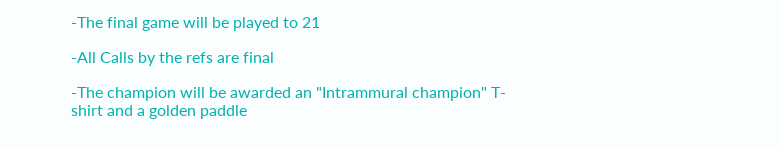-The final game will be played to 21

-All Calls by the refs are final

-The champion will be awarded an "Intrammural champion" T-shirt and a golden paddle